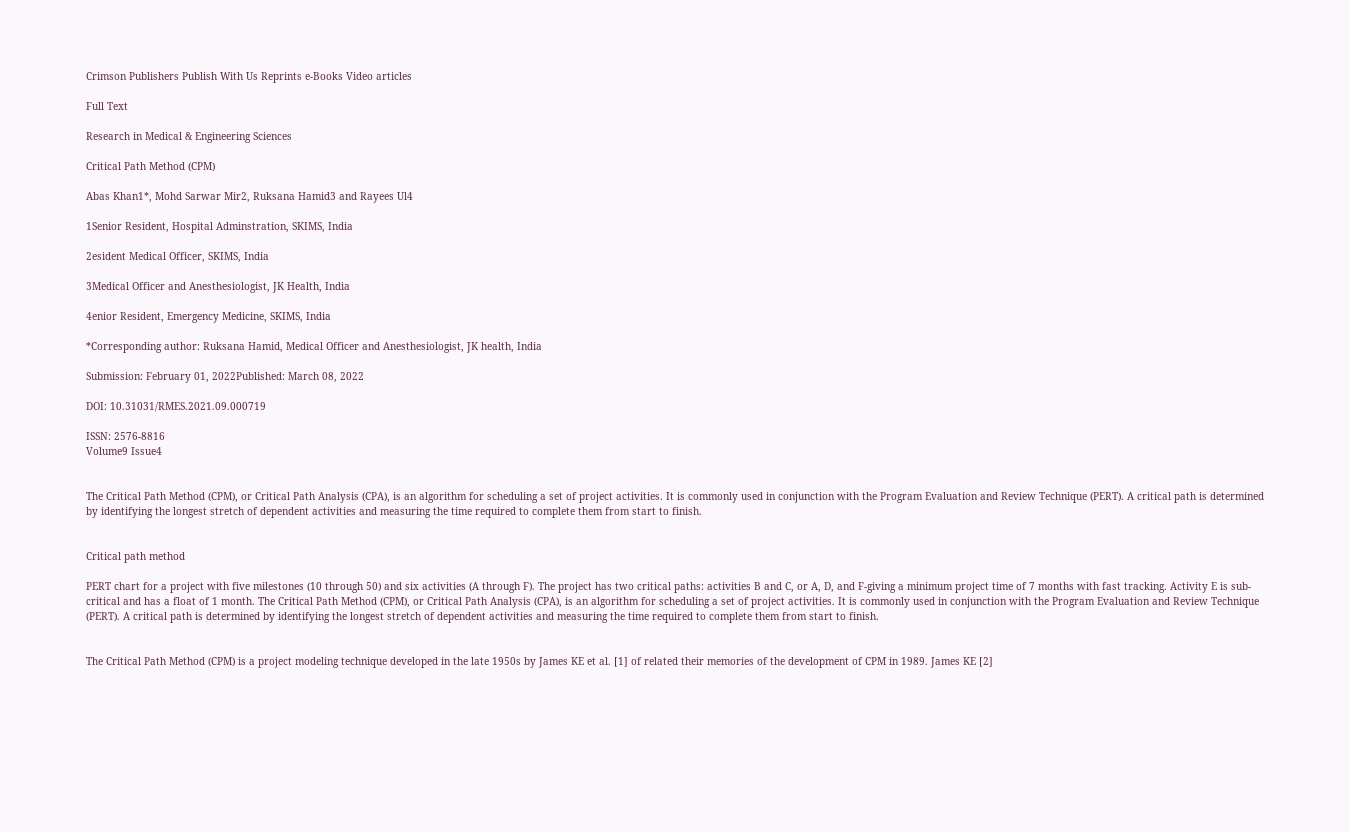Crimson Publishers Publish With Us Reprints e-Books Video articles

Full Text

Research in Medical & Engineering Sciences

Critical Path Method (CPM)

Abas Khan1*, Mohd Sarwar Mir2, Ruksana Hamid3 and Rayees Ul4

1Senior Resident, Hospital Adminstration, SKIMS, India

2esident Medical Officer, SKIMS, India

3Medical Officer and Anesthesiologist, JK Health, India

4enior Resident, Emergency Medicine, SKIMS, India

*Corresponding author: Ruksana Hamid, Medical Officer and Anesthesiologist, JK health, India

Submission: February 01, 2022Published: March 08, 2022

DOI: 10.31031/RMES.2021.09.000719

ISSN: 2576-8816
Volume9 Issue4


The Critical Path Method (CPM), or Critical Path Analysis (CPA), is an algorithm for scheduling a set of project activities. It is commonly used in conjunction with the Program Evaluation and Review Technique (PERT). A critical path is determined by identifying the longest stretch of dependent activities and measuring the time required to complete them from start to finish.


Critical path method

PERT chart for a project with five milestones (10 through 50) and six activities (A through F). The project has two critical paths: activities B and C, or A, D, and F-giving a minimum project time of 7 months with fast tracking. Activity E is sub-critical and has a float of 1 month. The Critical Path Method (CPM), or Critical Path Analysis (CPA), is an algorithm for scheduling a set of project activities. It is commonly used in conjunction with the Program Evaluation and Review Technique (PERT). A critical path is determined by identifying the longest stretch of dependent activities and measuring the time required to complete them from start to finish.


The Critical Path Method (CPM) is a project modeling technique developed in the late 1950s by James KE et al. [1] of related their memories of the development of CPM in 1989. James KE [2]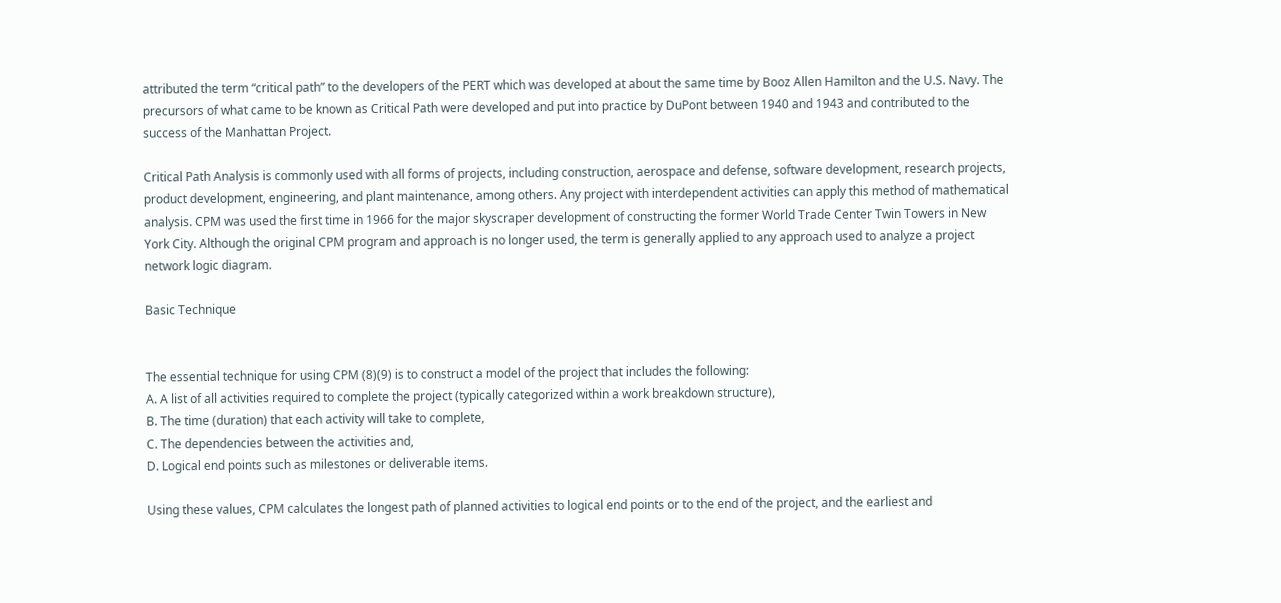attributed the term “critical path” to the developers of the PERT which was developed at about the same time by Booz Allen Hamilton and the U.S. Navy. The precursors of what came to be known as Critical Path were developed and put into practice by DuPont between 1940 and 1943 and contributed to the success of the Manhattan Project.

Critical Path Analysis is commonly used with all forms of projects, including construction, aerospace and defense, software development, research projects, product development, engineering, and plant maintenance, among others. Any project with interdependent activities can apply this method of mathematical analysis. CPM was used the first time in 1966 for the major skyscraper development of constructing the former World Trade Center Twin Towers in New York City. Although the original CPM program and approach is no longer used, the term is generally applied to any approach used to analyze a project network logic diagram.

Basic Technique


The essential technique for using CPM (8)(9) is to construct a model of the project that includes the following:
A. A list of all activities required to complete the project (typically categorized within a work breakdown structure),
B. The time (duration) that each activity will take to complete,
C. The dependencies between the activities and,
D. Logical end points such as milestones or deliverable items.

Using these values, CPM calculates the longest path of planned activities to logical end points or to the end of the project, and the earliest and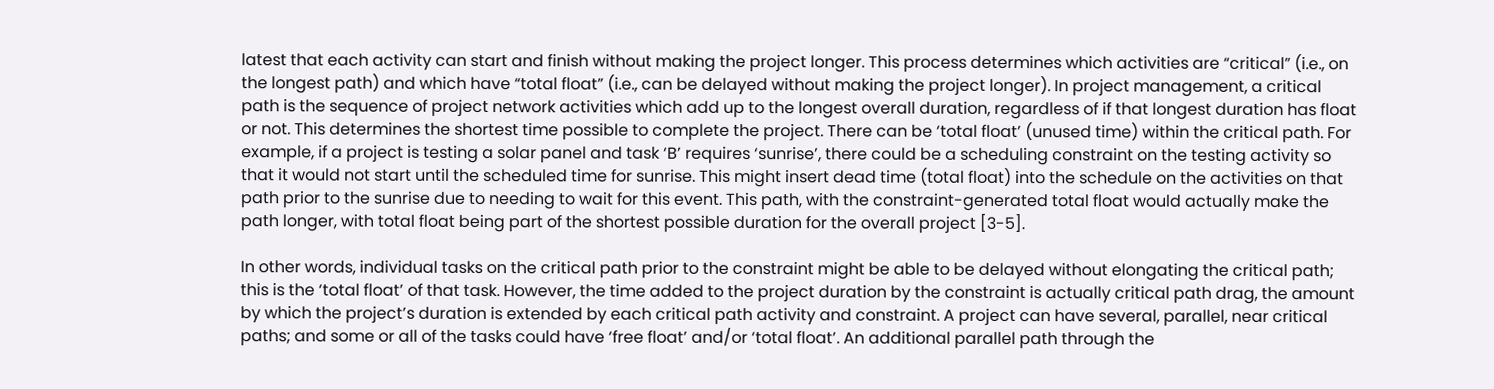latest that each activity can start and finish without making the project longer. This process determines which activities are “critical” (i.e., on the longest path) and which have “total float” (i.e., can be delayed without making the project longer). In project management, a critical path is the sequence of project network activities which add up to the longest overall duration, regardless of if that longest duration has float or not. This determines the shortest time possible to complete the project. There can be ‘total float’ (unused time) within the critical path. For example, if a project is testing a solar panel and task ‘B’ requires ‘sunrise’, there could be a scheduling constraint on the testing activity so that it would not start until the scheduled time for sunrise. This might insert dead time (total float) into the schedule on the activities on that path prior to the sunrise due to needing to wait for this event. This path, with the constraint-generated total float would actually make the path longer, with total float being part of the shortest possible duration for the overall project [3-5].

In other words, individual tasks on the critical path prior to the constraint might be able to be delayed without elongating the critical path; this is the ‘total float’ of that task. However, the time added to the project duration by the constraint is actually critical path drag, the amount by which the project’s duration is extended by each critical path activity and constraint. A project can have several, parallel, near critical paths; and some or all of the tasks could have ‘free float’ and/or ‘total float’. An additional parallel path through the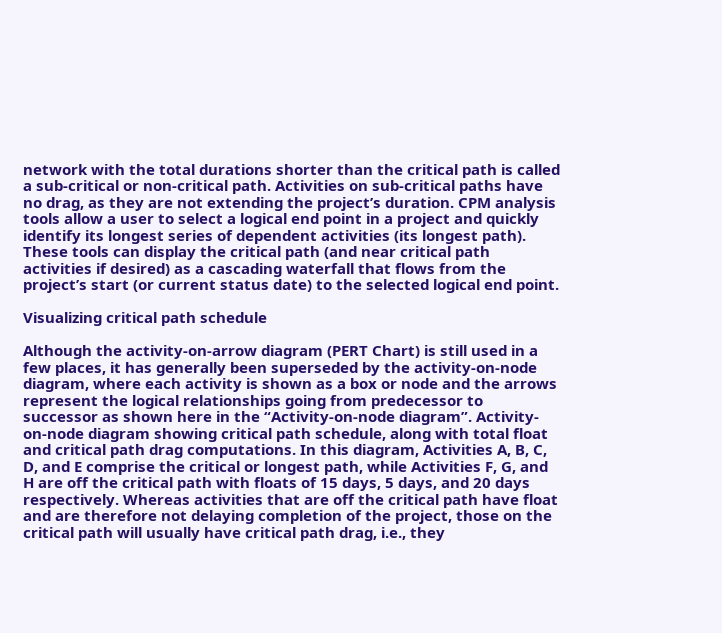network with the total durations shorter than the critical path is called a sub-critical or non-critical path. Activities on sub-critical paths have no drag, as they are not extending the project’s duration. CPM analysis tools allow a user to select a logical end point in a project and quickly identify its longest series of dependent activities (its longest path). These tools can display the critical path (and near critical path activities if desired) as a cascading waterfall that flows from the project’s start (or current status date) to the selected logical end point.

Visualizing critical path schedule

Although the activity-on-arrow diagram (PERT Chart) is still used in a few places, it has generally been superseded by the activity-on-node diagram, where each activity is shown as a box or node and the arrows represent the logical relationships going from predecessor to successor as shown here in the “Activity-on-node diagram”. Activity-on-node diagram showing critical path schedule, along with total float and critical path drag computations. In this diagram, Activities A, B, C, D, and E comprise the critical or longest path, while Activities F, G, and H are off the critical path with floats of 15 days, 5 days, and 20 days respectively. Whereas activities that are off the critical path have float and are therefore not delaying completion of the project, those on the critical path will usually have critical path drag, i.e., they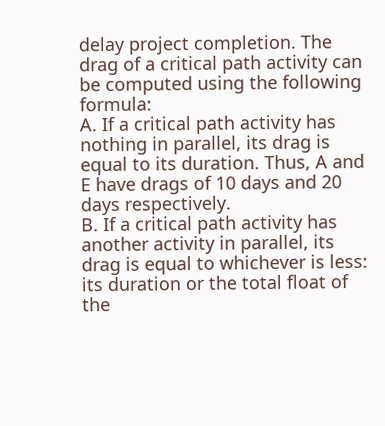delay project completion. The drag of a critical path activity can be computed using the following formula:
A. If a critical path activity has nothing in parallel, its drag is equal to its duration. Thus, A and E have drags of 10 days and 20 days respectively.
B. If a critical path activity has another activity in parallel, its drag is equal to whichever is less: its duration or the total float of the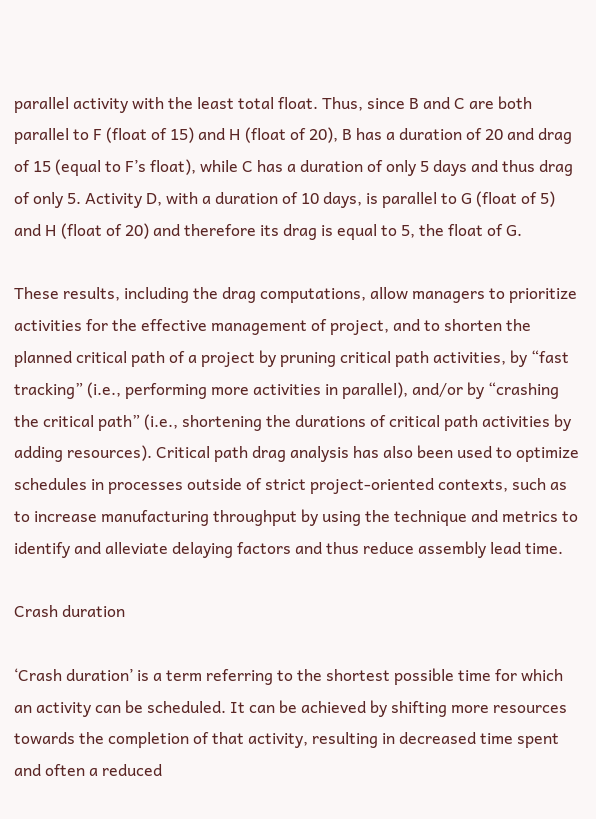parallel activity with the least total float. Thus, since B and C are both parallel to F (float of 15) and H (float of 20), B has a duration of 20 and drag of 15 (equal to F’s float), while C has a duration of only 5 days and thus drag of only 5. Activity D, with a duration of 10 days, is parallel to G (float of 5) and H (float of 20) and therefore its drag is equal to 5, the float of G.

These results, including the drag computations, allow managers to prioritize activities for the effective management of project, and to shorten the planned critical path of a project by pruning critical path activities, by “fast tracking” (i.e., performing more activities in parallel), and/or by “crashing the critical path” (i.e., shortening the durations of critical path activities by adding resources). Critical path drag analysis has also been used to optimize schedules in processes outside of strict project-oriented contexts, such as to increase manufacturing throughput by using the technique and metrics to identify and alleviate delaying factors and thus reduce assembly lead time.

Crash duration

‘Crash duration’ is a term referring to the shortest possible time for which an activity can be scheduled. It can be achieved by shifting more resources towards the completion of that activity, resulting in decreased time spent and often a reduced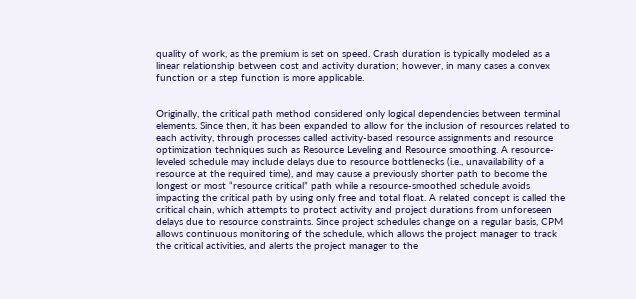quality of work, as the premium is set on speed. Crash duration is typically modeled as a linear relationship between cost and activity duration; however, in many cases a convex function or a step function is more applicable.


Originally, the critical path method considered only logical dependencies between terminal elements. Since then, it has been expanded to allow for the inclusion of resources related to each activity, through processes called activity-based resource assignments and resource optimization techniques such as Resource Leveling and Resource smoothing. A resource-leveled schedule may include delays due to resource bottlenecks (i.e., unavailability of a resource at the required time), and may cause a previously shorter path to become the longest or most “resource critical” path while a resource-smoothed schedule avoids impacting the critical path by using only free and total float. A related concept is called the critical chain, which attempts to protect activity and project durations from unforeseen delays due to resource constraints. Since project schedules change on a regular basis, CPM allows continuous monitoring of the schedule, which allows the project manager to track the critical activities, and alerts the project manager to the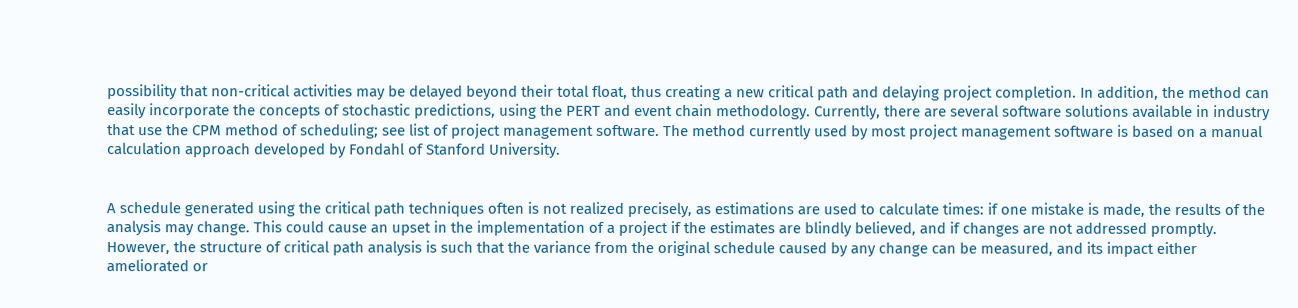possibility that non-critical activities may be delayed beyond their total float, thus creating a new critical path and delaying project completion. In addition, the method can easily incorporate the concepts of stochastic predictions, using the PERT and event chain methodology. Currently, there are several software solutions available in industry that use the CPM method of scheduling; see list of project management software. The method currently used by most project management software is based on a manual calculation approach developed by Fondahl of Stanford University.


A schedule generated using the critical path techniques often is not realized precisely, as estimations are used to calculate times: if one mistake is made, the results of the analysis may change. This could cause an upset in the implementation of a project if the estimates are blindly believed, and if changes are not addressed promptly. However, the structure of critical path analysis is such that the variance from the original schedule caused by any change can be measured, and its impact either ameliorated or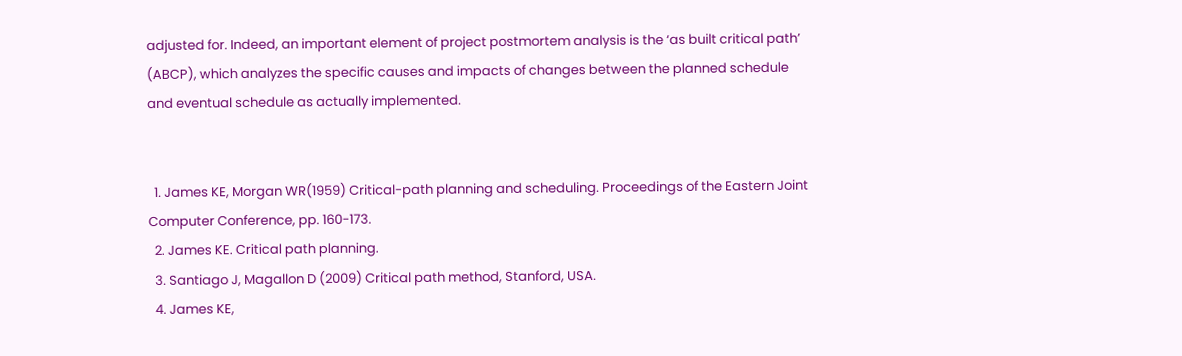adjusted for. Indeed, an important element of project postmortem analysis is the ‘as built critical path’ (ABCP), which analyzes the specific causes and impacts of changes between the planned schedule and eventual schedule as actually implemented.


  1. James KE, Morgan WR(1959) Critical-path planning and scheduling. Proceedings of the Eastern Joint Computer Conference, pp. 160-173.
  2. James KE. Critical path planning.
  3. Santiago J, Magallon D (2009) Critical path method, Stanford, USA.
  4. James KE,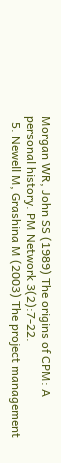Morgan WR, John SS (1989) The origins of CPM: A personal history. PM Network 3(2):7-22.
  5. Newell M, Grashina M (2003) The project management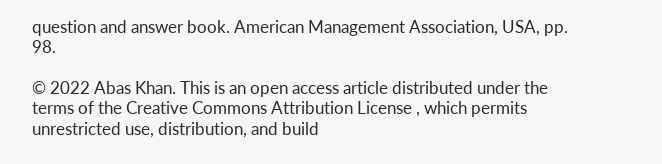question and answer book. American Management Association, USA, pp. 98.

© 2022 Abas Khan. This is an open access article distributed under the terms of the Creative Commons Attribution License , which permits unrestricted use, distribution, and build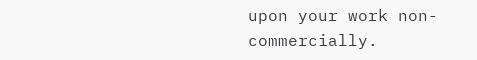upon your work non-commercially.